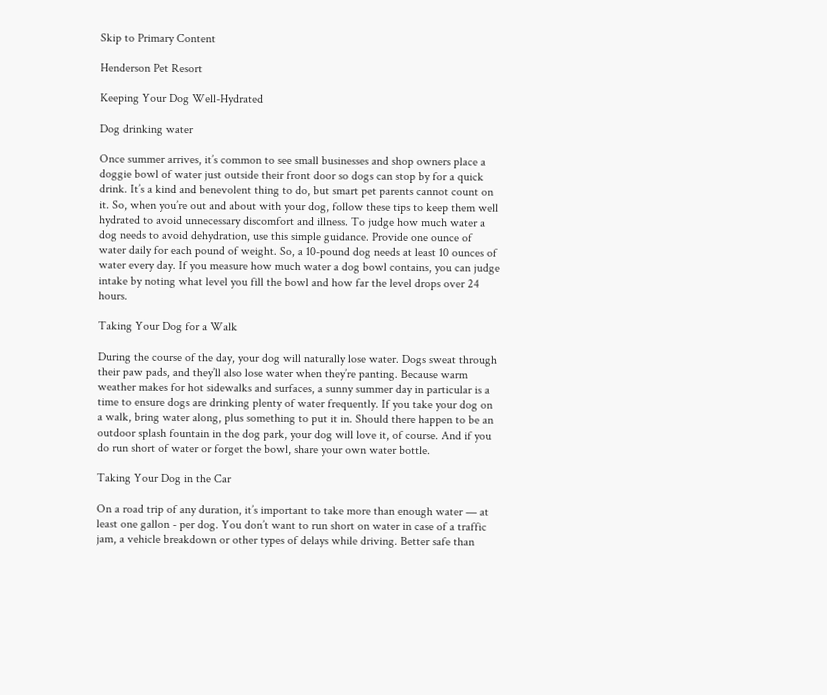Skip to Primary Content

Henderson Pet Resort

Keeping Your Dog Well-Hydrated

Dog drinking water

Once summer arrives, it’s common to see small businesses and shop owners place a doggie bowl of water just outside their front door so dogs can stop by for a quick drink. It’s a kind and benevolent thing to do, but smart pet parents cannot count on it. So, when you’re out and about with your dog, follow these tips to keep them well hydrated to avoid unnecessary discomfort and illness. To judge how much water a dog needs to avoid dehydration, use this simple guidance. Provide one ounce of water daily for each pound of weight. So, a 10-pound dog needs at least 10 ounces of water every day. If you measure how much water a dog bowl contains, you can judge intake by noting what level you fill the bowl and how far the level drops over 24 hours.

Taking Your Dog for a Walk

During the course of the day, your dog will naturally lose water. Dogs sweat through their paw pads, and they’ll also lose water when they’re panting. Because warm weather makes for hot sidewalks and surfaces, a sunny summer day in particular is a time to ensure dogs are drinking plenty of water frequently. If you take your dog on a walk, bring water along, plus something to put it in. Should there happen to be an outdoor splash fountain in the dog park, your dog will love it, of course. And if you do run short of water or forget the bowl, share your own water bottle.

Taking Your Dog in the Car

On a road trip of any duration, it’s important to take more than enough water — at least one gallon - per dog. You don’t want to run short on water in case of a traffic jam, a vehicle breakdown or other types of delays while driving. Better safe than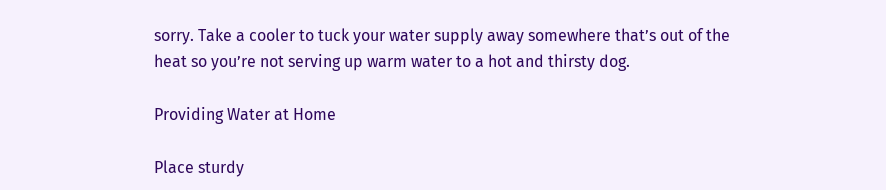sorry. Take a cooler to tuck your water supply away somewhere that’s out of the heat so you’re not serving up warm water to a hot and thirsty dog.

Providing Water at Home

Place sturdy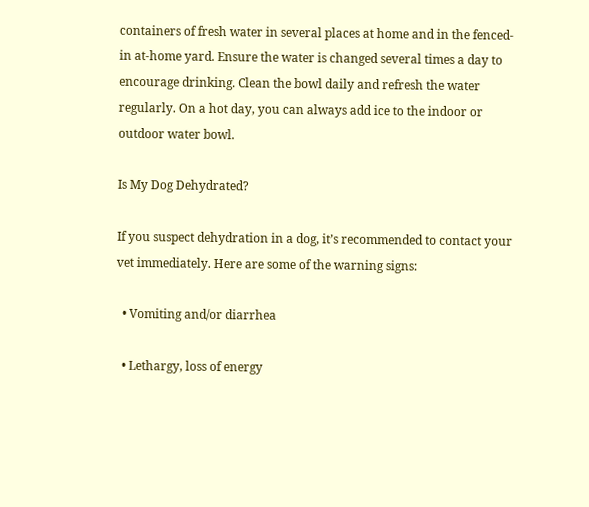containers of fresh water in several places at home and in the fenced-in at-home yard. Ensure the water is changed several times a day to encourage drinking. Clean the bowl daily and refresh the water regularly. On a hot day, you can always add ice to the indoor or outdoor water bowl.

Is My Dog Dehydrated?

If you suspect dehydration in a dog, it’s recommended to contact your vet immediately. Here are some of the warning signs:

  • Vomiting and/or diarrhea

  • Lethargy, loss of energy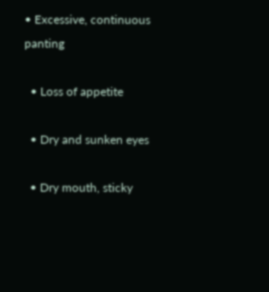• Excessive, continuous panting

  • Loss of appetite

  • Dry and sunken eyes

  • Dry mouth, sticky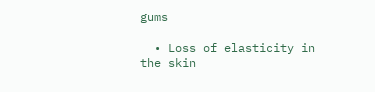gums

  • Loss of elasticity in the skin